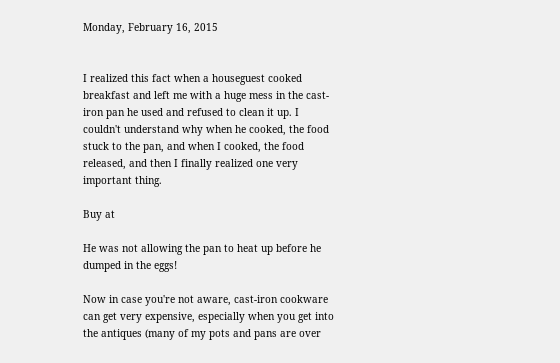Monday, February 16, 2015


I realized this fact when a houseguest cooked breakfast and left me with a huge mess in the cast-iron pan he used and refused to clean it up. I couldn't understand why when he cooked, the food stuck to the pan, and when I cooked, the food released, and then I finally realized one very important thing.

Buy at

He was not allowing the pan to heat up before he dumped in the eggs!

Now in case you're not aware, cast-iron cookware can get very expensive, especially when you get into the antiques (many of my pots and pans are over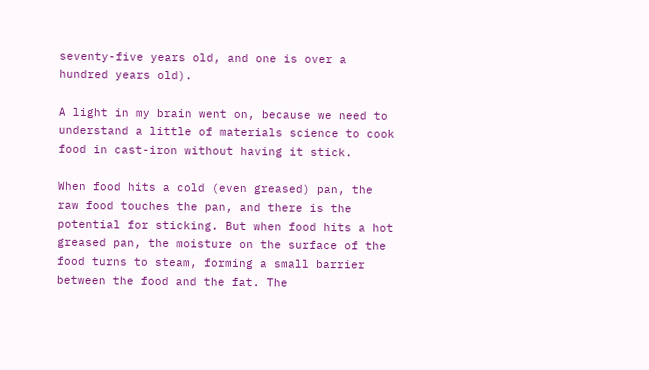seventy-five years old, and one is over a hundred years old).

A light in my brain went on, because we need to understand a little of materials science to cook food in cast-iron without having it stick.

When food hits a cold (even greased) pan, the raw food touches the pan, and there is the potential for sticking. But when food hits a hot greased pan, the moisture on the surface of the food turns to steam, forming a small barrier between the food and the fat. The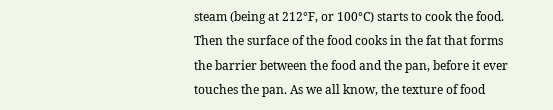steam (being at 212°F, or 100°C) starts to cook the food. Then the surface of the food cooks in the fat that forms the barrier between the food and the pan, before it ever touches the pan. As we all know, the texture of food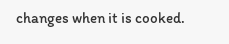changes when it is cooked.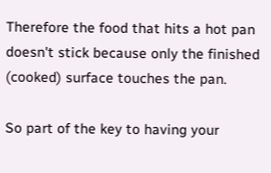Therefore the food that hits a hot pan doesn't stick because only the finished (cooked) surface touches the pan.

So part of the key to having your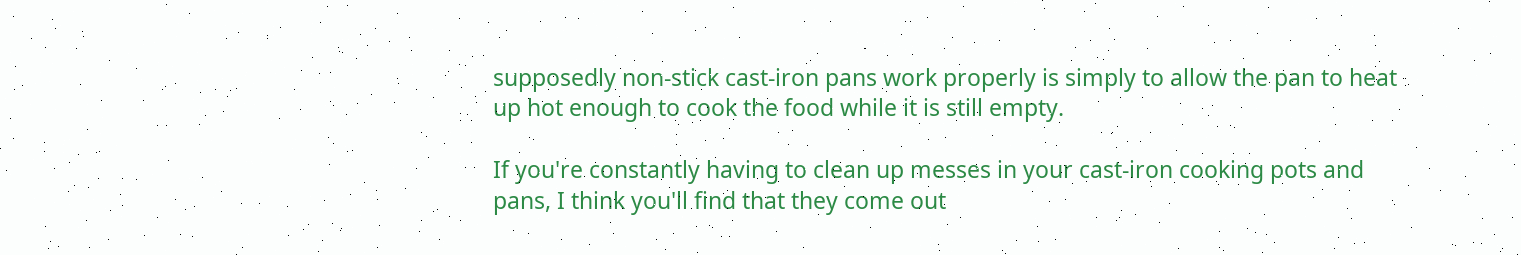supposedly non-stick cast-iron pans work properly is simply to allow the pan to heat up hot enough to cook the food while it is still empty.

If you're constantly having to clean up messes in your cast-iron cooking pots and pans, I think you'll find that they come out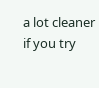a lot cleaner if you try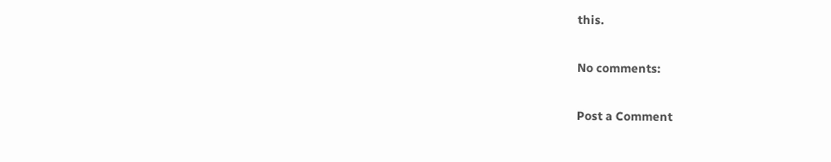this.

No comments:

Post a Comment